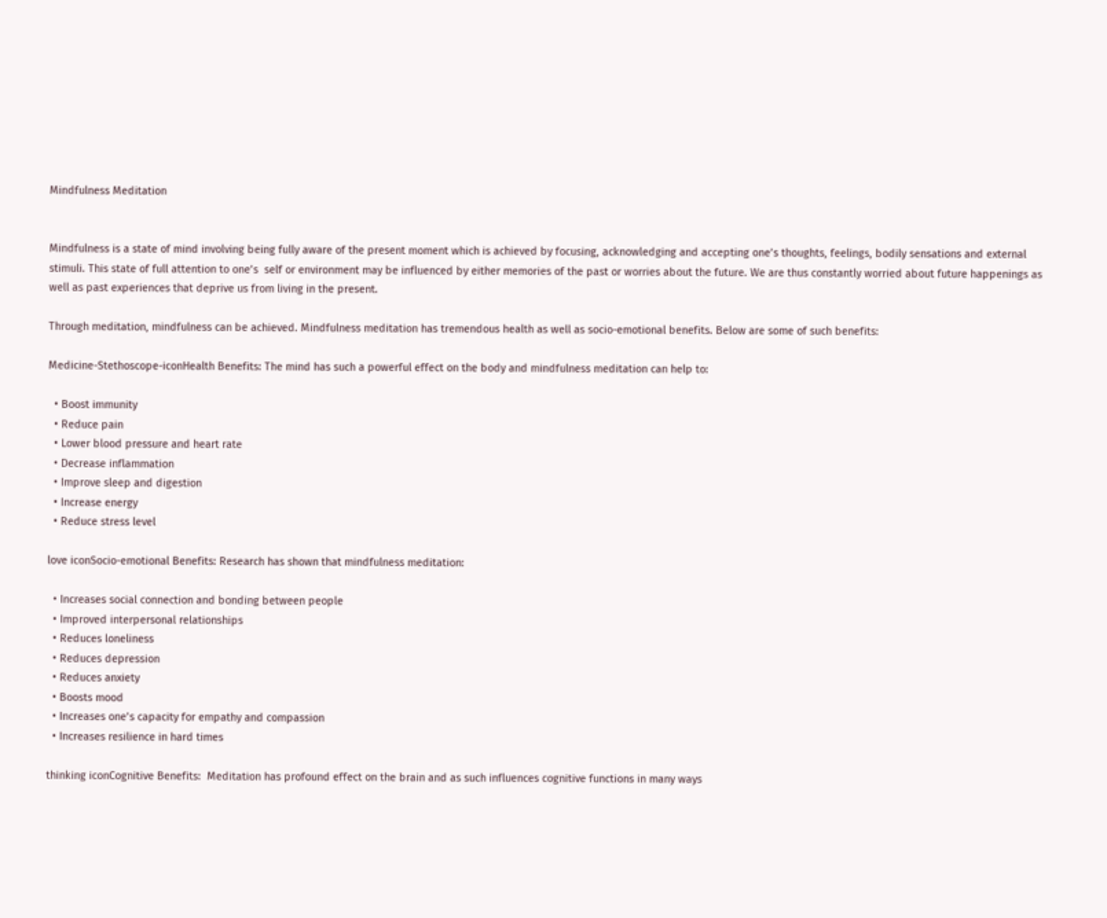Mindfulness Meditation


Mindfulness is a state of mind involving being fully aware of the present moment which is achieved by focusing, acknowledging and accepting one’s thoughts, feelings, bodily sensations and external stimuli. This state of full attention to one’s  self or environment may be influenced by either memories of the past or worries about the future. We are thus constantly worried about future happenings as well as past experiences that deprive us from living in the present.

Through meditation, mindfulness can be achieved. Mindfulness meditation has tremendous health as well as socio-emotional benefits. Below are some of such benefits:

Medicine-Stethoscope-iconHealth Benefits: The mind has such a powerful effect on the body and mindfulness meditation can help to:

  • Boost immunity
  • Reduce pain
  • Lower blood pressure and heart rate
  • Decrease inflammation
  • Improve sleep and digestion
  • Increase energy
  • Reduce stress level

love iconSocio-emotional Benefits: Research has shown that mindfulness meditation:

  • Increases social connection and bonding between people
  • Improved interpersonal relationships
  • Reduces loneliness
  • Reduces depression
  • Reduces anxiety
  • Boosts mood
  • Increases one’s capacity for empathy and compassion
  • Increases resilience in hard times

thinking iconCognitive Benefits:  Meditation has profound effect on the brain and as such influences cognitive functions in many ways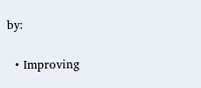by:

  • Improving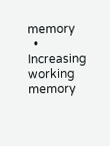memory
  • Increasing working memory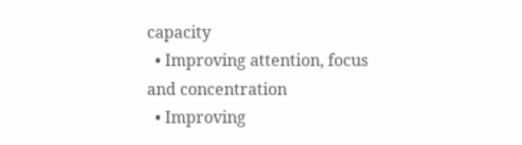capacity
  • Improving attention, focus and concentration
  • Improving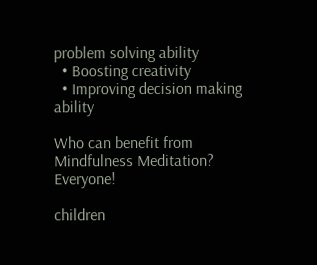problem solving ability
  • Boosting creativity
  • Improving decision making ability

Who can benefit from Mindfulness Meditation? Everyone!

children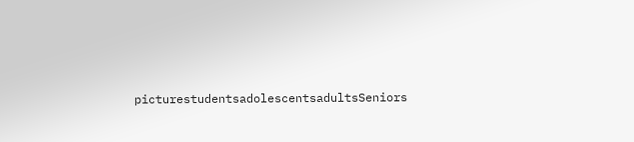picturestudentsadolescentsadultsSeniors